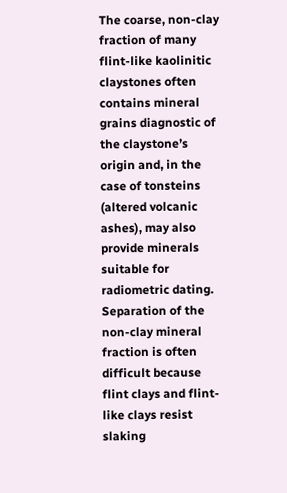The coarse, non-clay fraction of many flint-like kaolinitic claystones often contains mineral grains diagnostic of the claystone’s origin and, in the case of tonsteins (altered volcanic ashes), may also provide minerals suitable for radiometric dating. Separation of the non-clay mineral fraction is often difficult because flint clays and flint-like clays resist slaking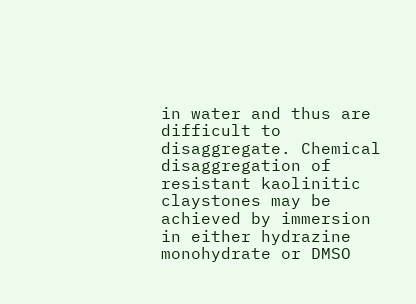in water and thus are difficult to disaggregate. Chemical disaggregation of resistant kaolinitic claystones may be achieved by immersion in either hydrazine monohydrate or DMSO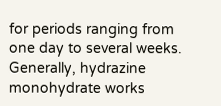for periods ranging from one day to several weeks. Generally, hydrazine monohydrate works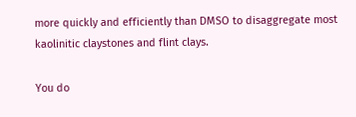more quickly and efficiently than DMSO to disaggregate most kaolinitic claystones and flint clays.

You do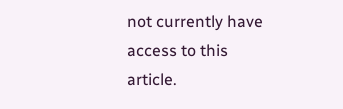not currently have access to this article.